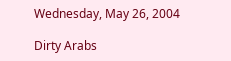Wednesday, May 26, 2004

Dirty Arabs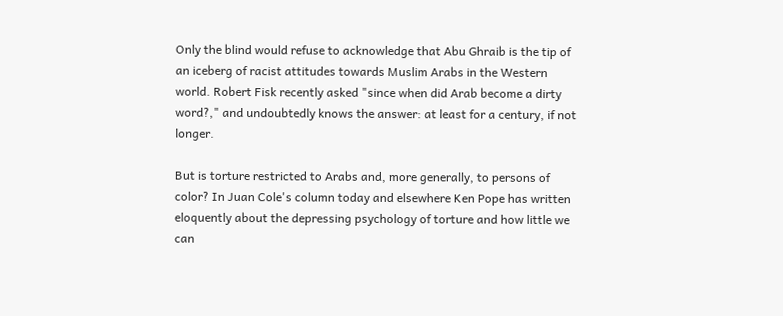Only the blind would refuse to acknowledge that Abu Ghraib is the tip of an iceberg of racist attitudes towards Muslim Arabs in the Western world. Robert Fisk recently asked "since when did Arab become a dirty word?," and undoubtedly knows the answer: at least for a century, if not longer.

But is torture restricted to Arabs and, more generally, to persons of color? In Juan Cole's column today and elsewhere Ken Pope has written eloquently about the depressing psychology of torture and how little we can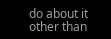do about it other than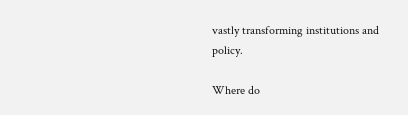vastly transforming institutions and policy.

Where do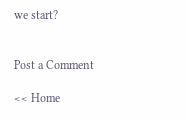we start?


Post a Comment

<< Home